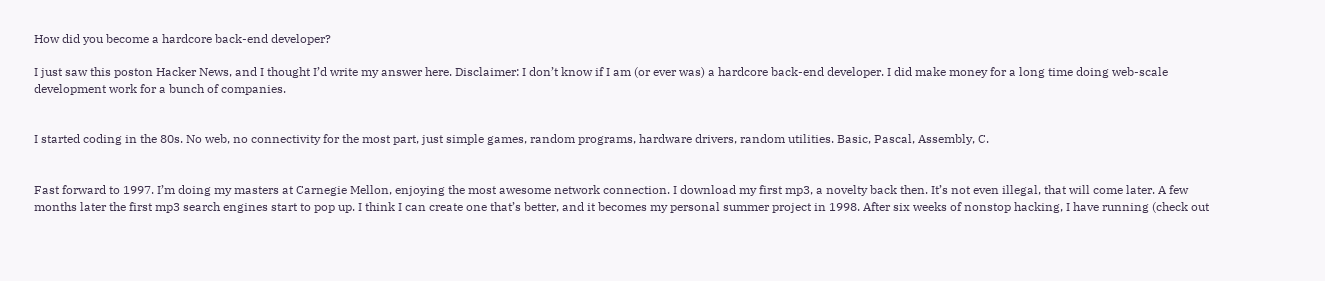How did you become a hardcore back-end developer?

I just saw this poston Hacker News, and I thought I’d write my answer here. Disclaimer: I don’t know if I am (or ever was) a hardcore back-end developer. I did make money for a long time doing web-scale development work for a bunch of companies.


I started coding in the 80s. No web, no connectivity for the most part, just simple games, random programs, hardware drivers, random utilities. Basic, Pascal, Assembly, C.


Fast forward to 1997. I’m doing my masters at Carnegie Mellon, enjoying the most awesome network connection. I download my first mp3, a novelty back then. It’s not even illegal, that will come later. A few months later the first mp3 search engines start to pop up. I think I can create one that’s better, and it becomes my personal summer project in 1998. After six weeks of nonstop hacking, I have running (check out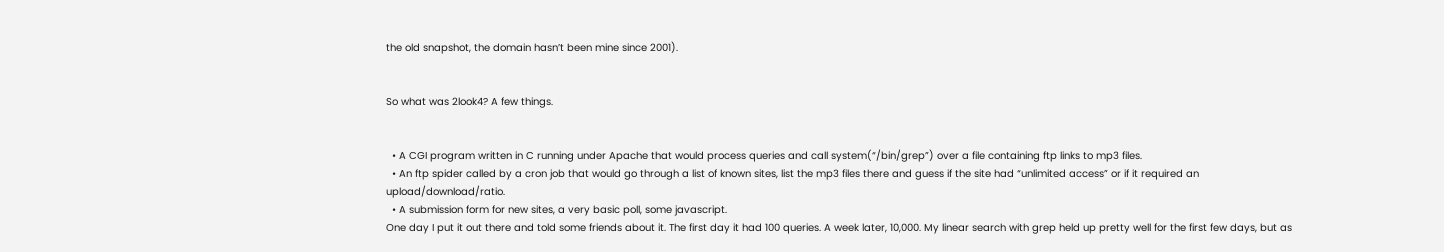the old snapshot, the domain hasn’t been mine since 2001).


So what was 2look4? A few things.


  • A CGI program written in C running under Apache that would process queries and call system(“/bin/grep”) over a file containing ftp links to mp3 files.
  • An ftp spider called by a cron job that would go through a list of known sites, list the mp3 files there and guess if the site had “unlimited access” or if it required an upload/download/ratio.
  • A submission form for new sites, a very basic poll, some javascript.
One day I put it out there and told some friends about it. The first day it had 100 queries. A week later, 10,000. My linear search with grep held up pretty well for the first few days, but as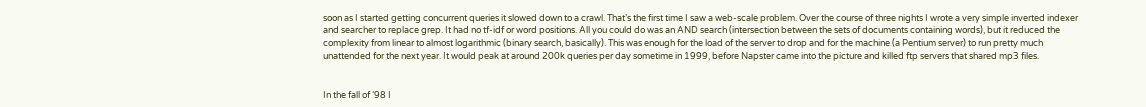soon as I started getting concurrent queries it slowed down to a crawl. That’s the first time I saw a web-scale problem. Over the course of three nights I wrote a very simple inverted indexer and searcher to replace grep. It had no tf-idf or word positions. All you could do was an AND search (intersection between the sets of documents containing words), but it reduced the complexity from linear to almost logarithmic (binary search, basically). This was enough for the load of the server to drop and for the machine (a Pentium server) to run pretty much unattended for the next year. It would peak at around 200k queries per day sometime in 1999, before Napster came into the picture and killed ftp servers that shared mp3 files.


In the fall of ’98 I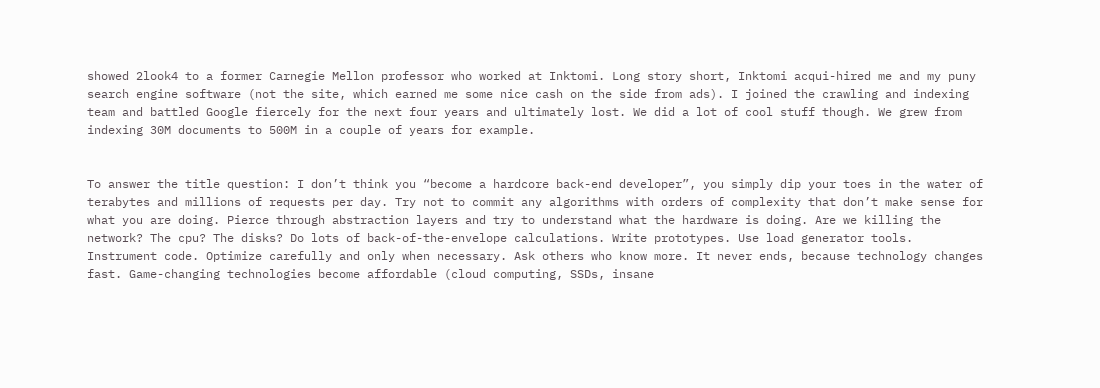showed 2look4 to a former Carnegie Mellon professor who worked at Inktomi. Long story short, Inktomi acqui-hired me and my puny search engine software (not the site, which earned me some nice cash on the side from ads). I joined the crawling and indexing team and battled Google fiercely for the next four years and ultimately lost. We did a lot of cool stuff though. We grew from indexing 30M documents to 500M in a couple of years for example.


To answer the title question: I don’t think you “become a hardcore back-end developer”, you simply dip your toes in the water of terabytes and millions of requests per day. Try not to commit any algorithms with orders of complexity that don’t make sense for what you are doing. Pierce through abstraction layers and try to understand what the hardware is doing. Are we killing the network? The cpu? The disks? Do lots of back-of-the-envelope calculations. Write prototypes. Use load generator tools. Instrument code. Optimize carefully and only when necessary. Ask others who know more. It never ends, because technology changes fast. Game-changing technologies become affordable (cloud computing, SSDs, insane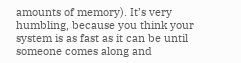amounts of memory). It’s very humbling, because you think your system is as fast as it can be until someone comes along and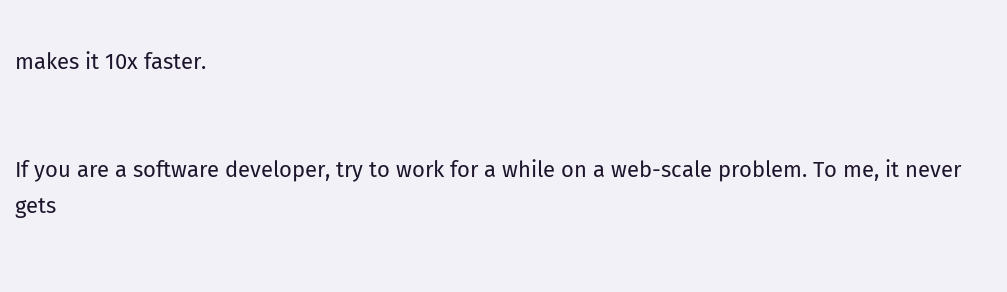makes it 10x faster.


If you are a software developer, try to work for a while on a web-scale problem. To me, it never gets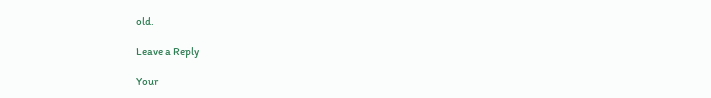old.

Leave a Reply

Your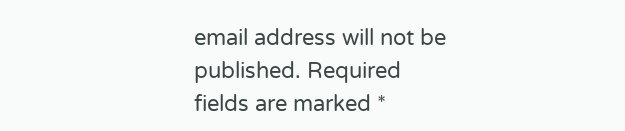email address will not be published. Required fields are marked *